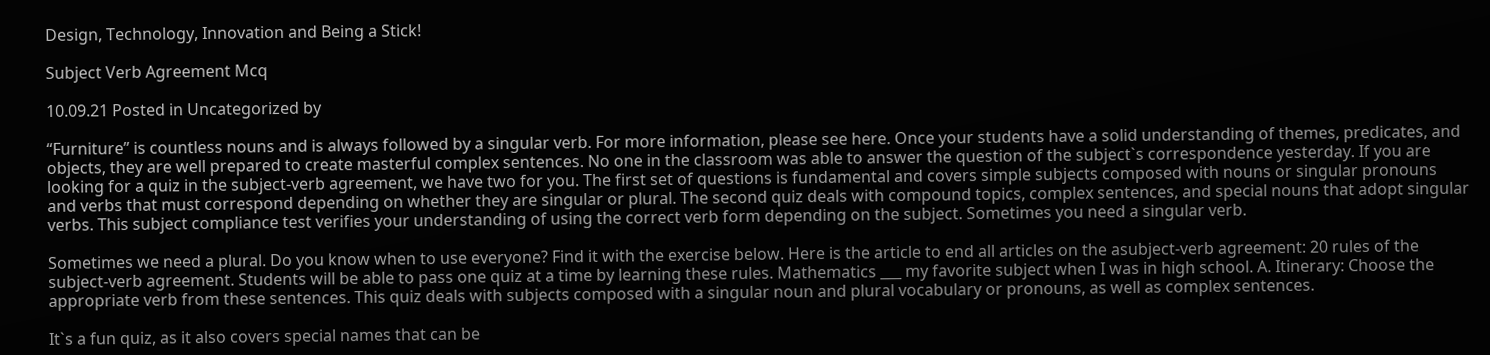Design, Technology, Innovation and Being a Stick!

Subject Verb Agreement Mcq

10.09.21 Posted in Uncategorized by

“Furniture” is countless nouns and is always followed by a singular verb. For more information, please see here. Once your students have a solid understanding of themes, predicates, and objects, they are well prepared to create masterful complex sentences. No one in the classroom was able to answer the question of the subject`s correspondence yesterday. If you are looking for a quiz in the subject-verb agreement, we have two for you. The first set of questions is fundamental and covers simple subjects composed with nouns or singular pronouns and verbs that must correspond depending on whether they are singular or plural. The second quiz deals with compound topics, complex sentences, and special nouns that adopt singular verbs. This subject compliance test verifies your understanding of using the correct verb form depending on the subject. Sometimes you need a singular verb.

Sometimes we need a plural. Do you know when to use everyone? Find it with the exercise below. Here is the article to end all articles on the asubject-verb agreement: 20 rules of the subject-verb agreement. Students will be able to pass one quiz at a time by learning these rules. Mathematics ___ my favorite subject when I was in high school. A. Itinerary: Choose the appropriate verb from these sentences. This quiz deals with subjects composed with a singular noun and plural vocabulary or pronouns, as well as complex sentences.

It`s a fun quiz, as it also covers special names that can be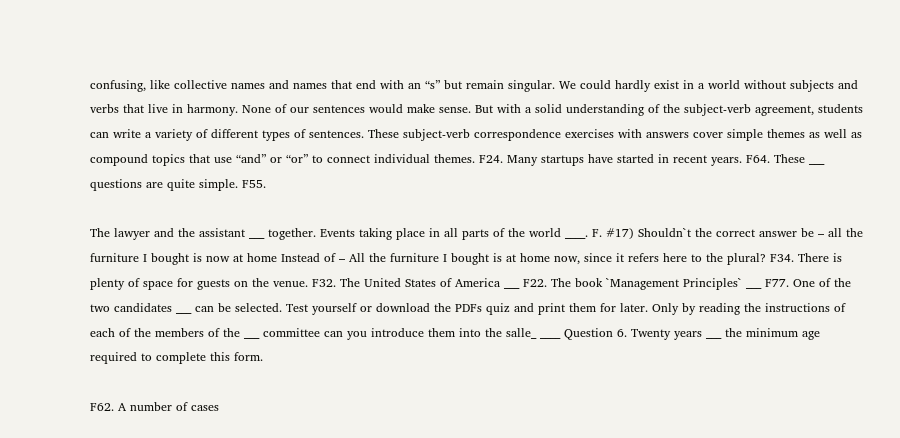confusing, like collective names and names that end with an “s” but remain singular. We could hardly exist in a world without subjects and verbs that live in harmony. None of our sentences would make sense. But with a solid understanding of the subject-verb agreement, students can write a variety of different types of sentences. These subject-verb correspondence exercises with answers cover simple themes as well as compound topics that use “and” or “or” to connect individual themes. F24. Many startups have started in recent years. F64. These ___ questions are quite simple. F55.

The lawyer and the assistant ___ together. Events taking place in all parts of the world ____. F. #17) Shouldn`t the correct answer be – all the furniture I bought is now at home Instead of – All the furniture I bought is at home now, since it refers here to the plural? F34. There is plenty of space for guests on the venue. F32. The United States of America ___ F22. The book `Management Principles` ___ F77. One of the two candidates ___ can be selected. Test yourself or download the PDFs quiz and print them for later. Only by reading the instructions of each of the members of the ___ committee can you introduce them into the salle_ ____ Question 6. Twenty years ___ the minimum age required to complete this form.

F62. A number of cases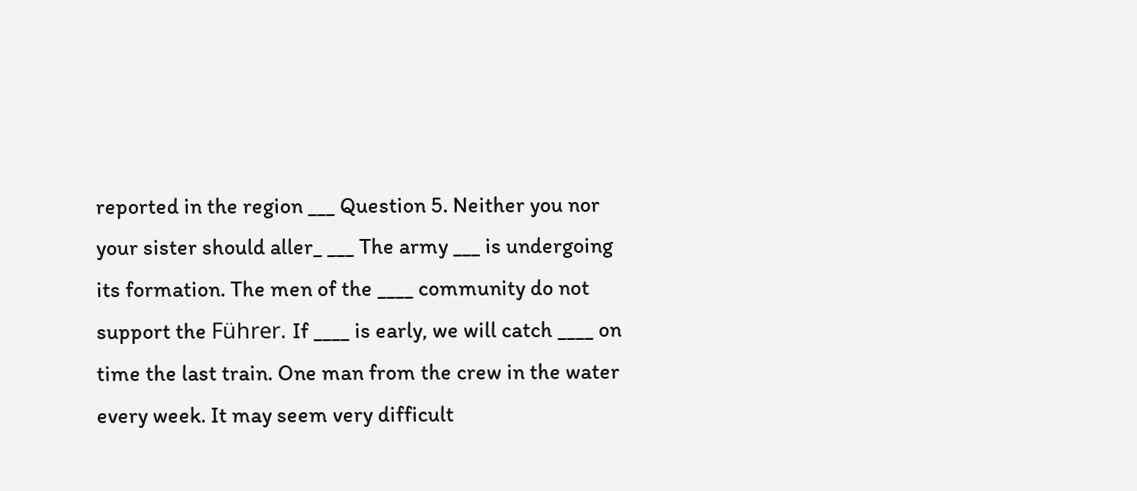reported in the region ___ Question 5. Neither you nor your sister should aller_ ___ The army ___ is undergoing its formation. The men of the ____ community do not support the Führer. If ____ is early, we will catch ____ on time the last train. One man from the crew in the water every week. It may seem very difficult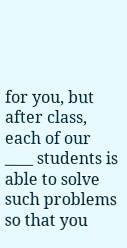for you, but after class, each of our ____ students is able to solve such problems so that you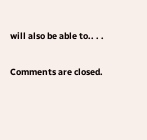will also be able to.. . .

Comments are closed.